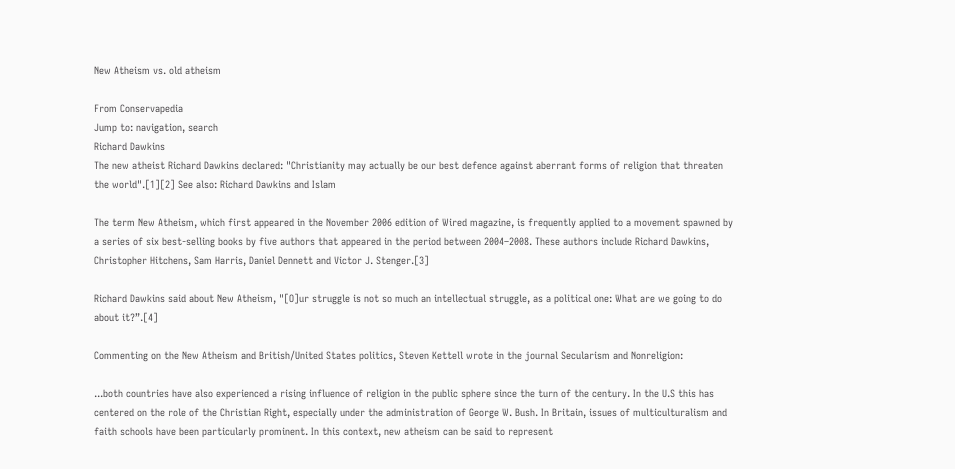New Atheism vs. old atheism

From Conservapedia
Jump to: navigation, search
Richard Dawkins
The new atheist Richard Dawkins declared: "Christianity may actually be our best defence against aberrant forms of religion that threaten the world".[1][2] See also: Richard Dawkins and Islam

The term New Atheism, which first appeared in the November 2006 edition of Wired magazine, is frequently applied to a movement spawned by a series of six best-selling books by five authors that appeared in the period between 2004–2008. These authors include Richard Dawkins, Christopher Hitchens, Sam Harris, Daniel Dennett and Victor J. Stenger.[3]

Richard Dawkins said about New Atheism, "[O]ur struggle is not so much an intellectual struggle, as a political one: What are we going to do about it?”.[4]

Commenting on the New Atheism and British/United States politics, Steven Kettell wrote in the journal Secularism and Nonreligion:

...both countries have also experienced a rising influence of religion in the public sphere since the turn of the century. In the U.S this has centered on the role of the Christian Right, especially under the administration of George W. Bush. In Britain, issues of multiculturalism and faith schools have been particularly prominent. In this context, new atheism can be said to represent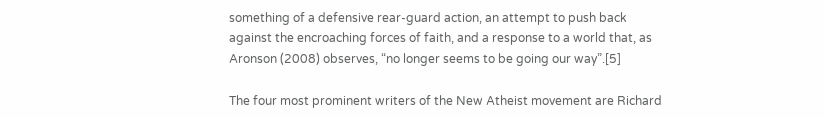something of a defensive rear-guard action, an attempt to push back against the encroaching forces of faith, and a response to a world that, as Aronson (2008) observes, “no longer seems to be going our way”.[5]

The four most prominent writers of the New Atheist movement are Richard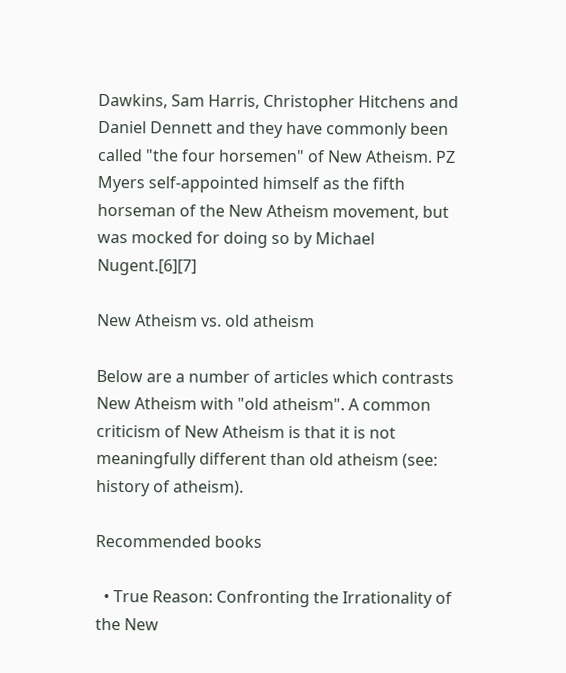Dawkins, Sam Harris, Christopher Hitchens and Daniel Dennett and they have commonly been called "the four horsemen" of New Atheism. PZ Myers self-appointed himself as the fifth horseman of the New Atheism movement, but was mocked for doing so by Michael Nugent.[6][7]

New Atheism vs. old atheism

Below are a number of articles which contrasts New Atheism with "old atheism". A common criticism of New Atheism is that it is not meaningfully different than old atheism (see: history of atheism).

Recommended books

  • True Reason: Confronting the Irrationality of the New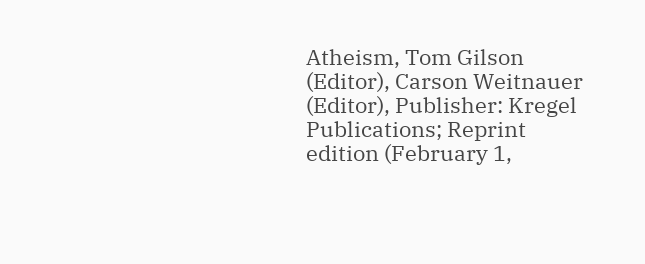Atheism, Tom Gilson (Editor), Carson Weitnauer (Editor), Publisher: Kregel Publications; Reprint edition (February 1,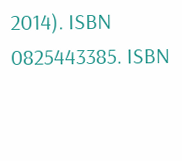2014). ISBN 0825443385. ISBN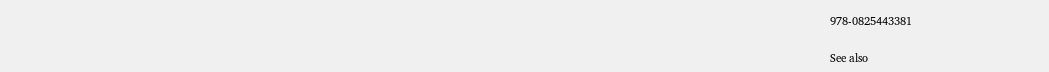978-0825443381

See also